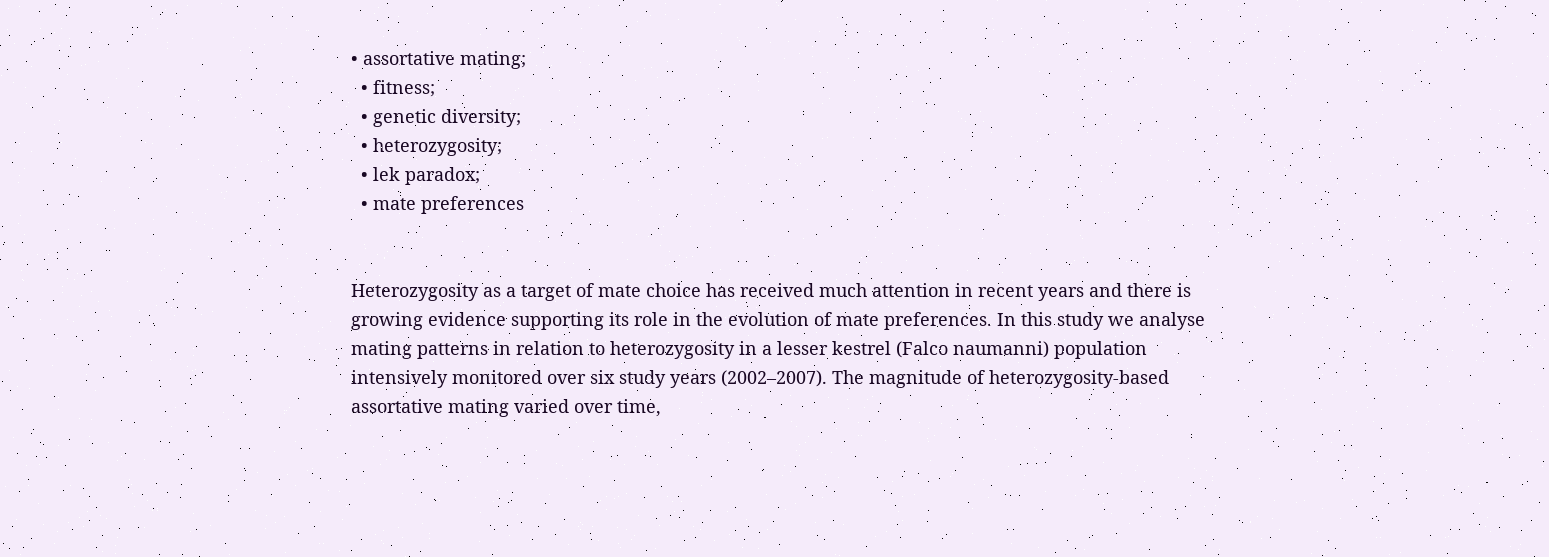• assortative mating;
  • fitness;
  • genetic diversity;
  • heterozygosity;
  • lek paradox;
  • mate preferences


Heterozygosity as a target of mate choice has received much attention in recent years and there is growing evidence supporting its role in the evolution of mate preferences. In this study we analyse mating patterns in relation to heterozygosity in a lesser kestrel (Falco naumanni) population intensively monitored over six study years (2002–2007). The magnitude of heterozygosity-based assortative mating varied over time,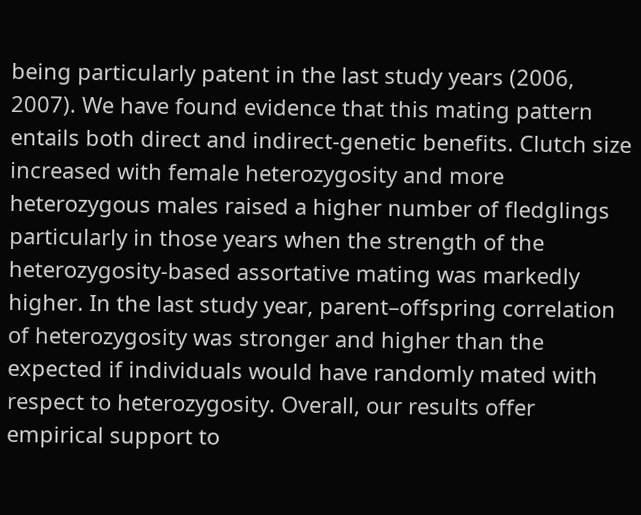being particularly patent in the last study years (2006, 2007). We have found evidence that this mating pattern entails both direct and indirect-genetic benefits. Clutch size increased with female heterozygosity and more heterozygous males raised a higher number of fledglings particularly in those years when the strength of the heterozygosity-based assortative mating was markedly higher. In the last study year, parent–offspring correlation of heterozygosity was stronger and higher than the expected if individuals would have randomly mated with respect to heterozygosity. Overall, our results offer empirical support to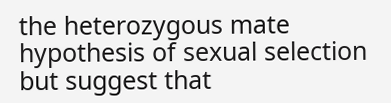the heterozygous mate hypothesis of sexual selection but suggest that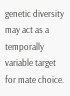genetic diversity may act as a temporally variable target for mate choice.